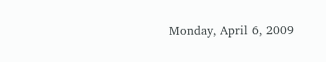Monday, April 6, 2009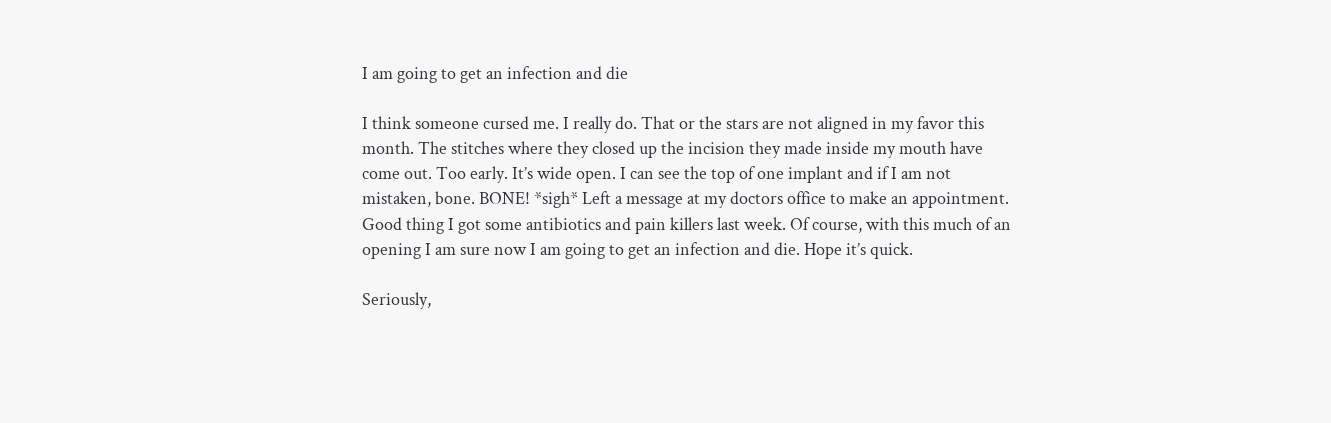I am going to get an infection and die

I think someone cursed me. I really do. That or the stars are not aligned in my favor this month. The stitches where they closed up the incision they made inside my mouth have come out. Too early. It’s wide open. I can see the top of one implant and if I am not mistaken, bone. BONE! *sigh* Left a message at my doctors office to make an appointment. Good thing I got some antibiotics and pain killers last week. Of course, with this much of an opening I am sure now I am going to get an infection and die. Hope it’s quick.

Seriously,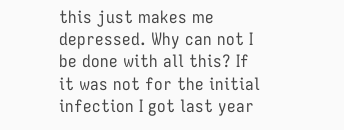this just makes me depressed. Why can not I be done with all this? If it was not for the initial infection I got last year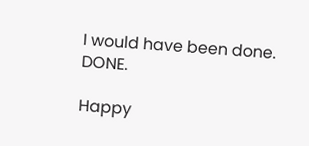I would have been done. DONE.

Happy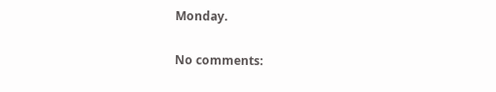Monday.

No comments: